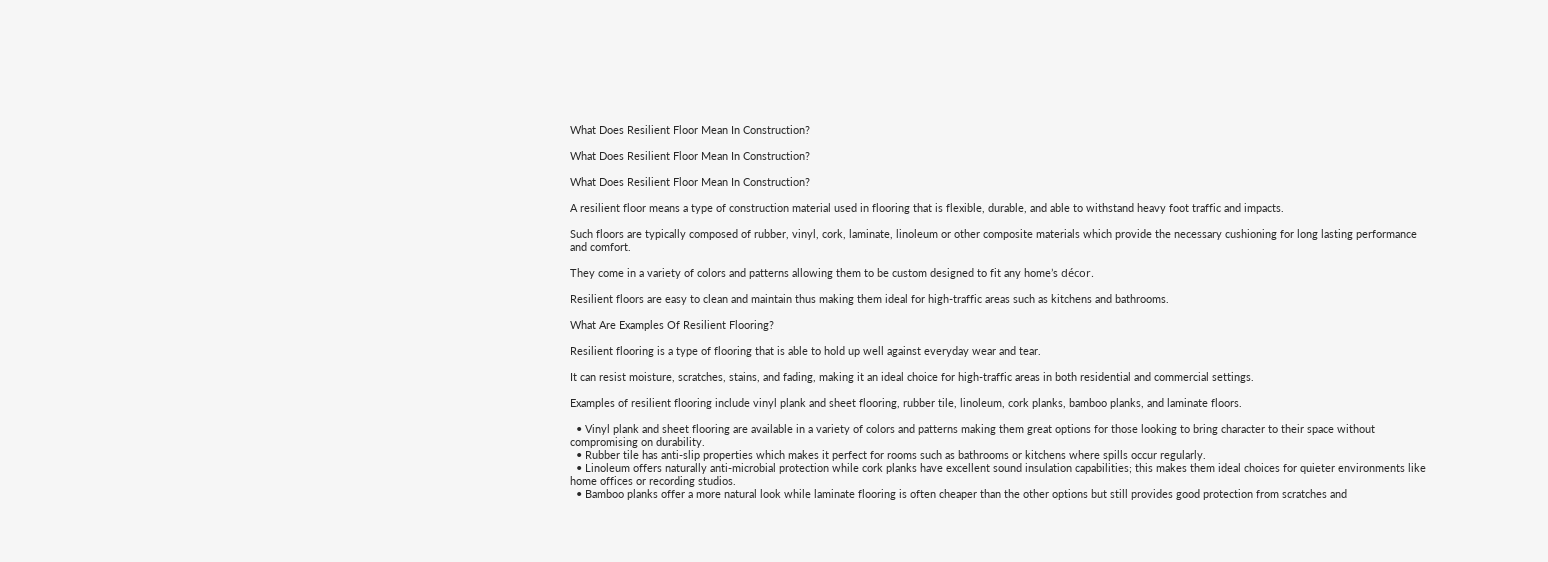What Does Resilient Floor Mean In Construction?

What Does Resilient Floor Mean In Construction?

What Does Resilient Floor Mean In Construction?

A resilient floor means a type of construction material used in flooring that is flexible, durable, and able to withstand heavy foot traffic and impacts.

Such floors are typically composed of rubber, vinyl, cork, laminate, linoleum or other composite materials which provide the necessary cushioning for long lasting performance and comfort.

They come in a variety of colors and patterns allowing them to be custom designed to fit any home’s décor.

Resilient floors are easy to clean and maintain thus making them ideal for high-traffic areas such as kitchens and bathrooms.

What Are Examples Of Resilient Flooring?

Resilient flooring is a type of flooring that is able to hold up well against everyday wear and tear.

It can resist moisture, scratches, stains, and fading, making it an ideal choice for high-traffic areas in both residential and commercial settings.

Examples of resilient flooring include vinyl plank and sheet flooring, rubber tile, linoleum, cork planks, bamboo planks, and laminate floors.

  • Vinyl plank and sheet flooring are available in a variety of colors and patterns making them great options for those looking to bring character to their space without compromising on durability.
  • Rubber tile has anti-slip properties which makes it perfect for rooms such as bathrooms or kitchens where spills occur regularly.
  • Linoleum offers naturally anti-microbial protection while cork planks have excellent sound insulation capabilities; this makes them ideal choices for quieter environments like home offices or recording studios.
  • Bamboo planks offer a more natural look while laminate flooring is often cheaper than the other options but still provides good protection from scratches and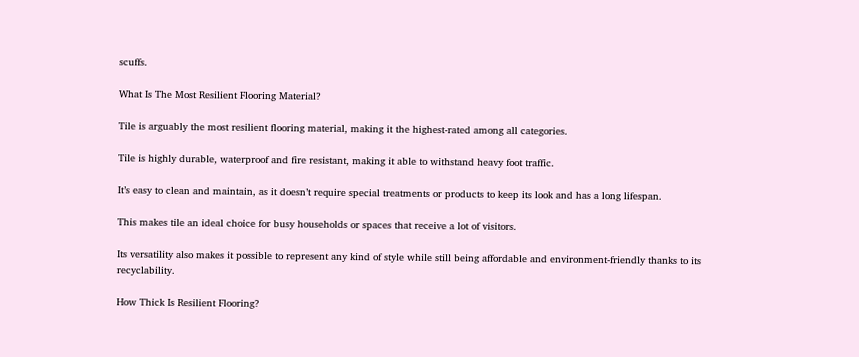scuffs.

What Is The Most Resilient Flooring Material?

Tile is arguably the most resilient flooring material, making it the highest-rated among all categories.

Tile is highly durable, waterproof and fire resistant, making it able to withstand heavy foot traffic.

It’s easy to clean and maintain, as it doesn’t require special treatments or products to keep its look and has a long lifespan.

This makes tile an ideal choice for busy households or spaces that receive a lot of visitors.

Its versatility also makes it possible to represent any kind of style while still being affordable and environment-friendly thanks to its recyclability.

How Thick Is Resilient Flooring?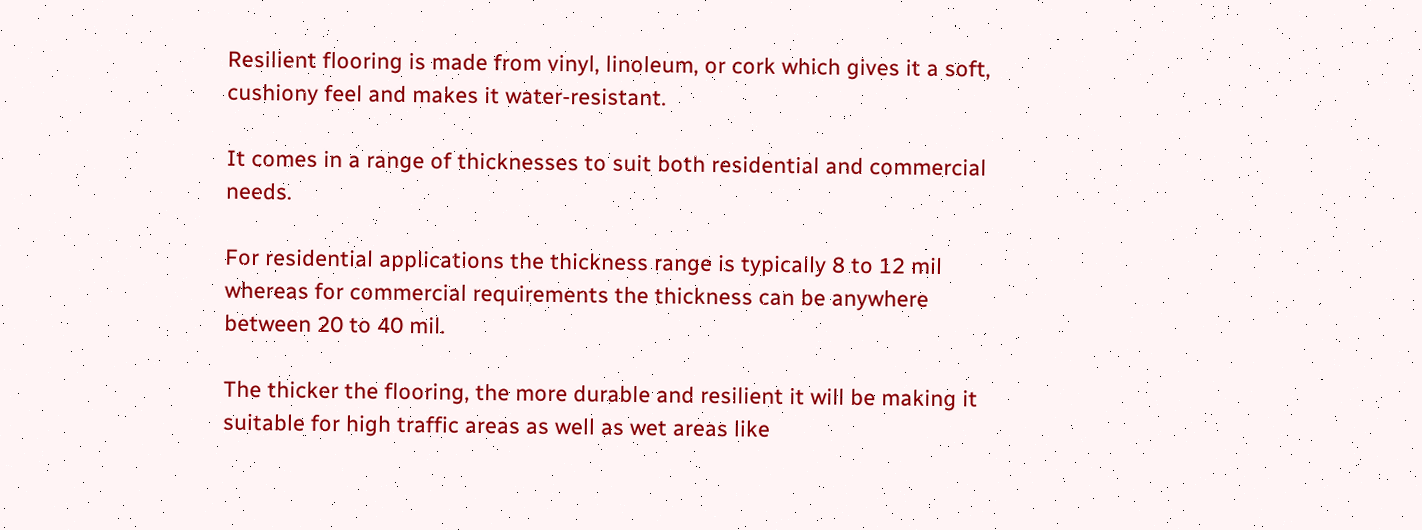Resilient flooring is made from vinyl, linoleum, or cork which gives it a soft, cushiony feel and makes it water-resistant.

It comes in a range of thicknesses to suit both residential and commercial needs.

For residential applications the thickness range is typically 8 to 12 mil whereas for commercial requirements the thickness can be anywhere between 20 to 40 mil.

The thicker the flooring, the more durable and resilient it will be making it suitable for high traffic areas as well as wet areas like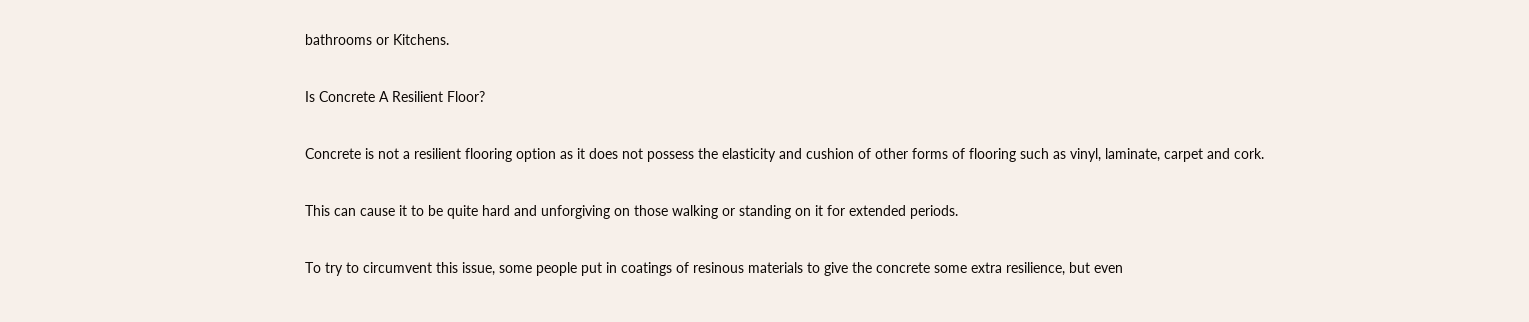bathrooms or Kitchens.

Is Concrete A Resilient Floor?

Concrete is not a resilient flooring option as it does not possess the elasticity and cushion of other forms of flooring such as vinyl, laminate, carpet and cork.

This can cause it to be quite hard and unforgiving on those walking or standing on it for extended periods.

To try to circumvent this issue, some people put in coatings of resinous materials to give the concrete some extra resilience, but even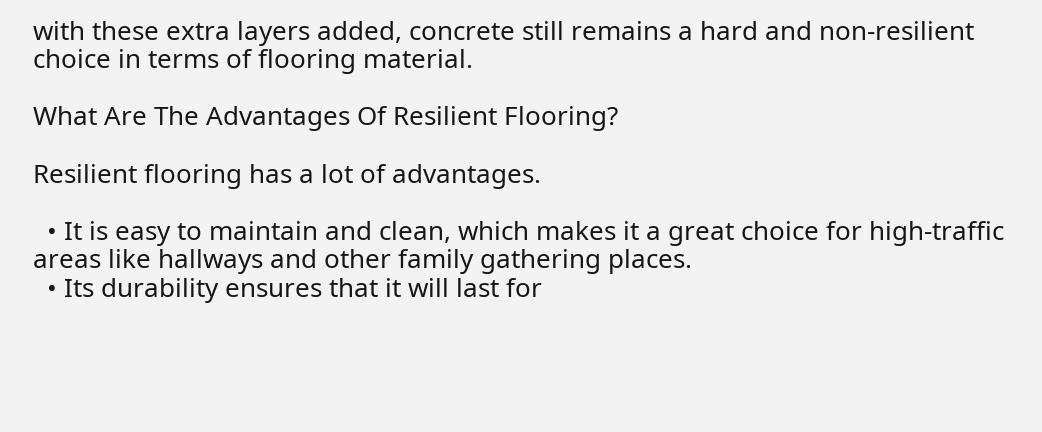with these extra layers added, concrete still remains a hard and non-resilient choice in terms of flooring material.

What Are The Advantages Of Resilient Flooring?

Resilient flooring has a lot of advantages.

  • It is easy to maintain and clean, which makes it a great choice for high-traffic areas like hallways and other family gathering places.
  • Its durability ensures that it will last for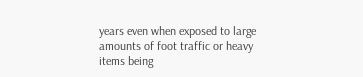years even when exposed to large amounts of foot traffic or heavy items being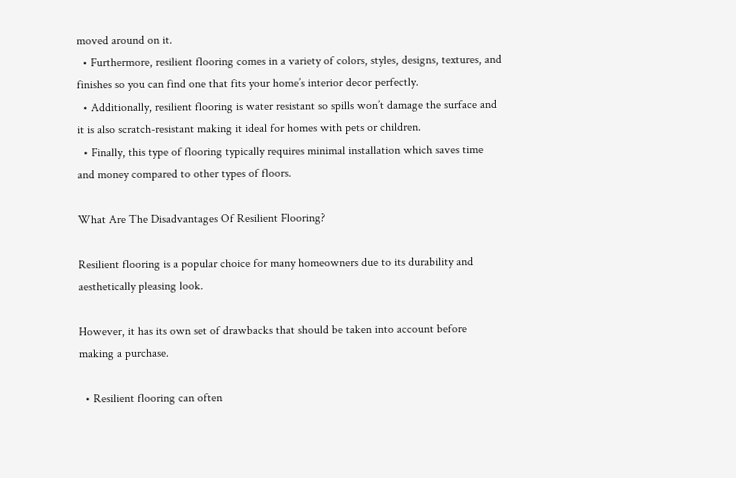moved around on it.
  • Furthermore, resilient flooring comes in a variety of colors, styles, designs, textures, and finishes so you can find one that fits your home’s interior decor perfectly.
  • Additionally, resilient flooring is water resistant so spills won’t damage the surface and it is also scratch-resistant making it ideal for homes with pets or children.
  • Finally, this type of flooring typically requires minimal installation which saves time and money compared to other types of floors.

What Are The Disadvantages Of Resilient Flooring?

Resilient flooring is a popular choice for many homeowners due to its durability and aesthetically pleasing look.

However, it has its own set of drawbacks that should be taken into account before making a purchase.

  • Resilient flooring can often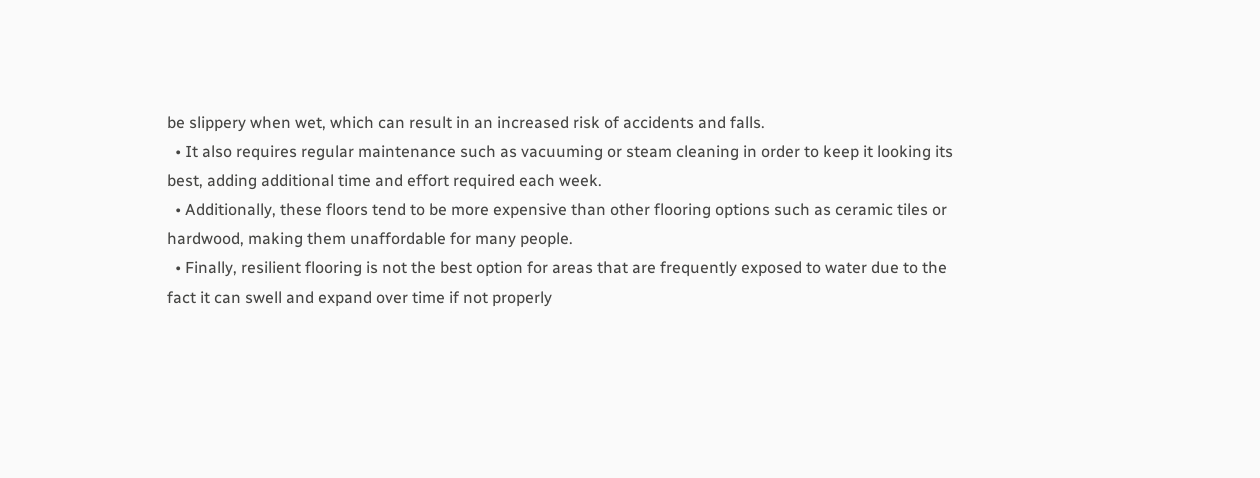be slippery when wet, which can result in an increased risk of accidents and falls.
  • It also requires regular maintenance such as vacuuming or steam cleaning in order to keep it looking its best, adding additional time and effort required each week.
  • Additionally, these floors tend to be more expensive than other flooring options such as ceramic tiles or hardwood, making them unaffordable for many people.
  • Finally, resilient flooring is not the best option for areas that are frequently exposed to water due to the fact it can swell and expand over time if not properly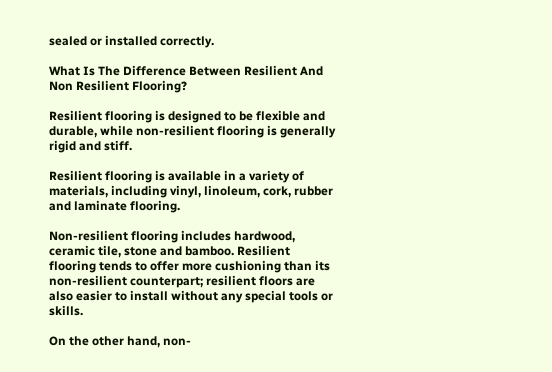sealed or installed correctly.

What Is The Difference Between Resilient And Non Resilient Flooring?

Resilient flooring is designed to be flexible and durable, while non-resilient flooring is generally rigid and stiff.

Resilient flooring is available in a variety of materials, including vinyl, linoleum, cork, rubber and laminate flooring.

Non-resilient flooring includes hardwood, ceramic tile, stone and bamboo. Resilient flooring tends to offer more cushioning than its non-resilient counterpart; resilient floors are also easier to install without any special tools or skills.

On the other hand, non-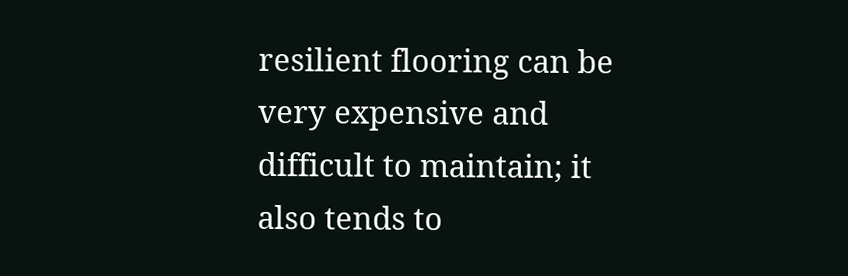resilient flooring can be very expensive and difficult to maintain; it also tends to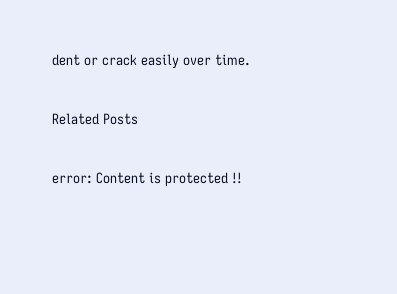dent or crack easily over time.

Related Posts

error: Content is protected !!